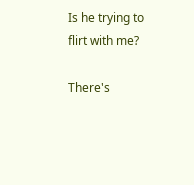Is he trying to flirt with me?

There's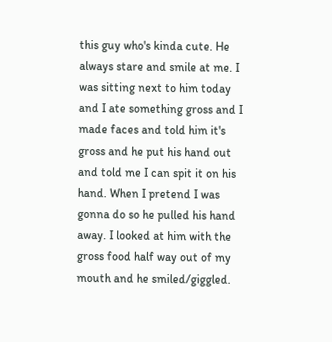this guy who's kinda cute. He always stare and smile at me. I was sitting next to him today and I ate something gross and I made faces and told him it's gross and he put his hand out and told me I can spit it on his hand. When I pretend I was gonna do so he pulled his hand away. I looked at him with the gross food half way out of my mouth and he smiled/giggled.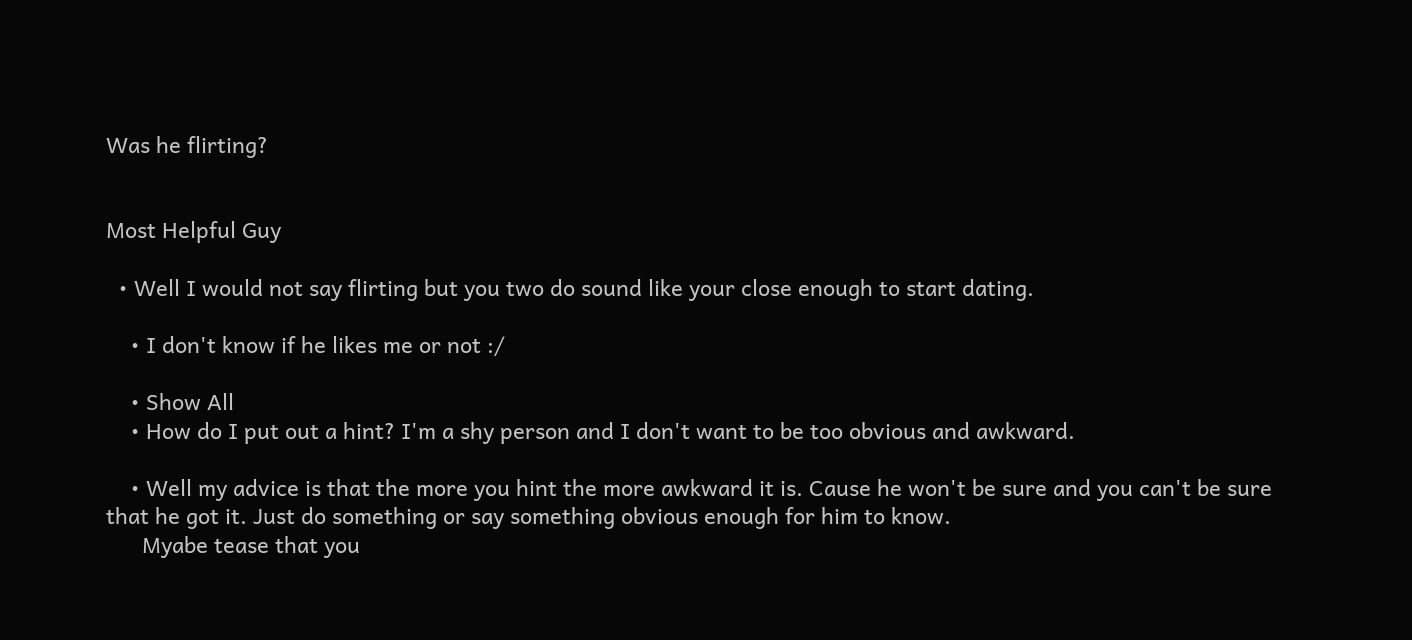Was he flirting?


Most Helpful Guy

  • Well I would not say flirting but you two do sound like your close enough to start dating.

    • I don't know if he likes me or not :/

    • Show All
    • How do I put out a hint? I'm a shy person and I don't want to be too obvious and awkward.

    • Well my advice is that the more you hint the more awkward it is. Cause he won't be sure and you can't be sure that he got it. Just do something or say something obvious enough for him to know.
      Myabe tease that you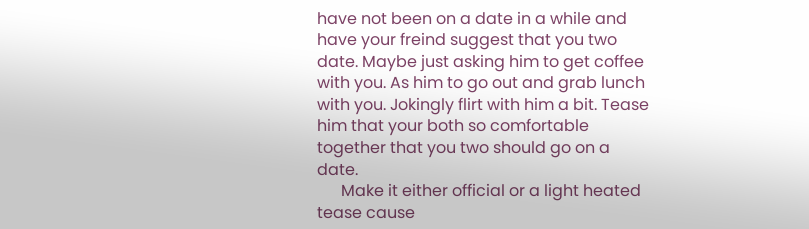have not been on a date in a while and have your freind suggest that you two date. Maybe just asking him to get coffee with you. As him to go out and grab lunch with you. Jokingly flirt with him a bit. Tease him that your both so comfortable together that you two should go on a date.
      Make it either official or a light heated tease cause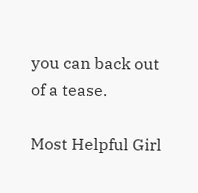you can back out of a tease.

Most Helpful Girl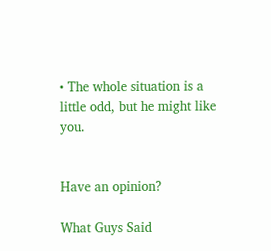• The whole situation is a little odd, but he might like you.


Have an opinion?

What Guys Said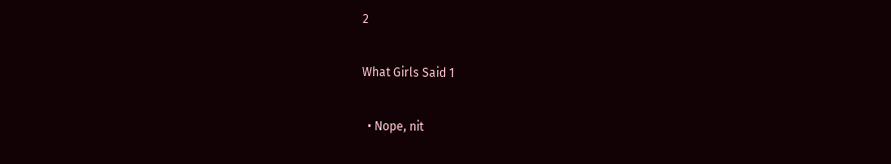2

What Girls Said 1

  • Nope, nit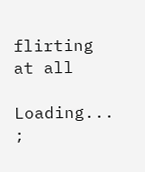flirting at all

Loading... ;